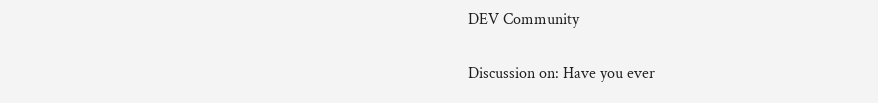DEV Community


Discussion on: Have you ever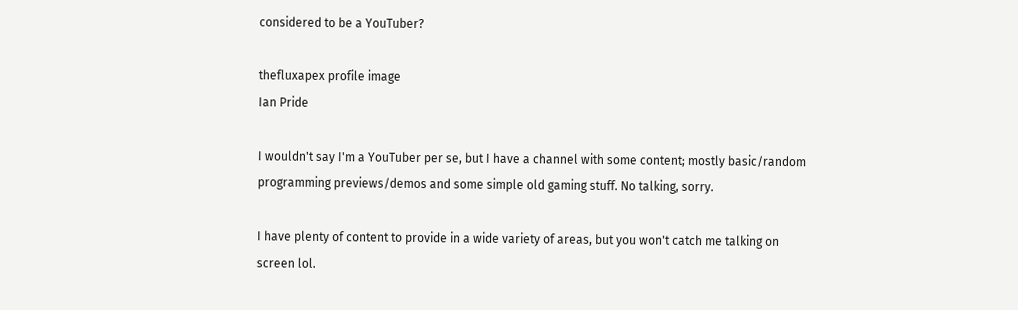considered to be a YouTuber?

thefluxapex profile image
Ian Pride

I wouldn't say I'm a YouTuber per se, but I have a channel with some content; mostly basic/random programming previews/demos and some simple old gaming stuff. No talking, sorry.

I have plenty of content to provide in a wide variety of areas, but you won't catch me talking on screen lol.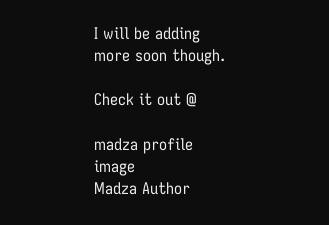I will be adding more soon though.

Check it out @

madza profile image
Madza Author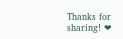Thanks for sharing! ❤